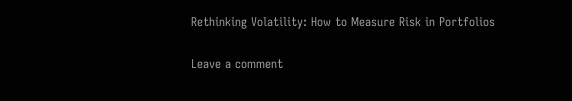Rethinking Volatility: How to Measure Risk in Portfolios

Leave a comment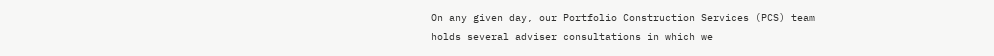On any given day, our Portfolio Construction Services (PCS) team holds several adviser consultations in which we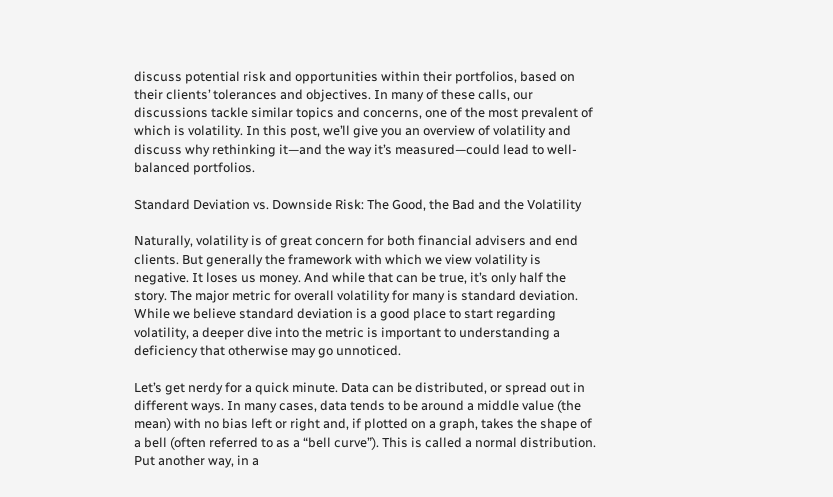discuss potential risk and opportunities within their portfolios, based on their clients’ tolerances and objectives. In many of these calls, our discussions tackle similar topics and concerns, one of the most prevalent of which is volatility. In this post, we’ll give you an overview of volatility and discuss why rethinking it—and the way it’s measured—could lead to well-balanced portfolios.

Standard Deviation vs. Downside Risk: The Good, the Bad and the Volatility

Naturally, volatility is of great concern for both financial advisers and end clients. But generally the framework with which we view volatility is negative. It loses us money. And while that can be true, it’s only half the story. The major metric for overall volatility for many is standard deviation. While we believe standard deviation is a good place to start regarding volatility, a deeper dive into the metric is important to understanding a deficiency that otherwise may go unnoticed.

Let’s get nerdy for a quick minute. Data can be distributed, or spread out in different ways. In many cases, data tends to be around a middle value (the mean) with no bias left or right and, if plotted on a graph, takes the shape of a bell (often referred to as a “bell curve”). This is called a normal distribution. Put another way, in a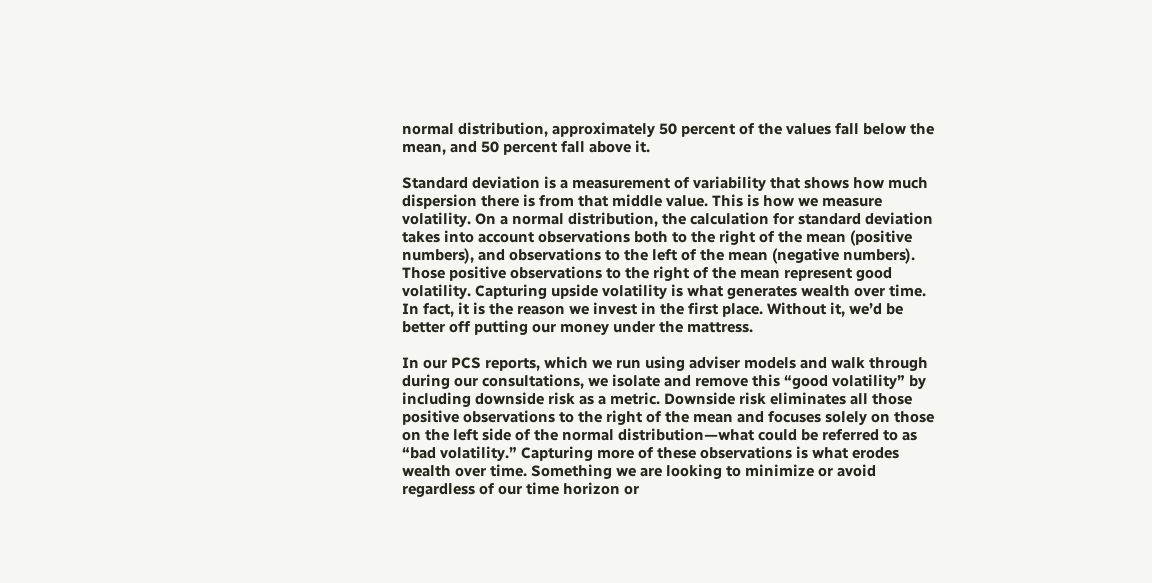normal distribution, approximately 50 percent of the values fall below the mean, and 50 percent fall above it.

Standard deviation is a measurement of variability that shows how much dispersion there is from that middle value. This is how we measure volatility. On a normal distribution, the calculation for standard deviation takes into account observations both to the right of the mean (positive numbers), and observations to the left of the mean (negative numbers). Those positive observations to the right of the mean represent good volatility. Capturing upside volatility is what generates wealth over time. In fact, it is the reason we invest in the first place. Without it, we’d be better off putting our money under the mattress.

In our PCS reports, which we run using adviser models and walk through during our consultations, we isolate and remove this “good volatility” by including downside risk as a metric. Downside risk eliminates all those positive observations to the right of the mean and focuses solely on those on the left side of the normal distribution—what could be referred to as “bad volatility.” Capturing more of these observations is what erodes wealth over time. Something we are looking to minimize or avoid regardless of our time horizon or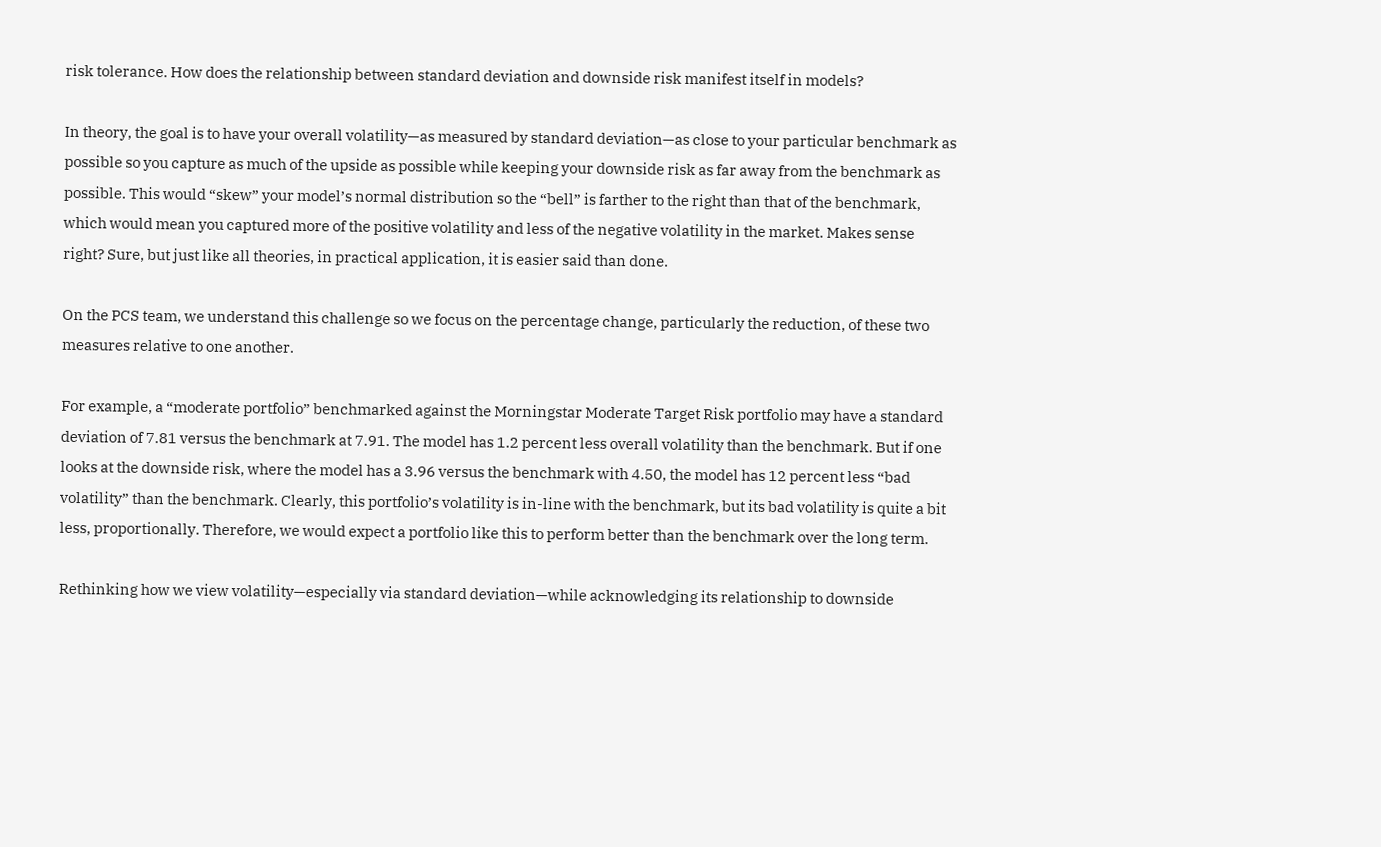risk tolerance. How does the relationship between standard deviation and downside risk manifest itself in models?

In theory, the goal is to have your overall volatility—as measured by standard deviation—as close to your particular benchmark as possible so you capture as much of the upside as possible while keeping your downside risk as far away from the benchmark as possible. This would “skew” your model’s normal distribution so the “bell” is farther to the right than that of the benchmark, which would mean you captured more of the positive volatility and less of the negative volatility in the market. Makes sense right? Sure, but just like all theories, in practical application, it is easier said than done.

On the PCS team, we understand this challenge so we focus on the percentage change, particularly the reduction, of these two measures relative to one another.

For example, a “moderate portfolio” benchmarked against the Morningstar Moderate Target Risk portfolio may have a standard deviation of 7.81 versus the benchmark at 7.91. The model has 1.2 percent less overall volatility than the benchmark. But if one looks at the downside risk, where the model has a 3.96 versus the benchmark with 4.50, the model has 12 percent less “bad volatility” than the benchmark. Clearly, this portfolio’s volatility is in-line with the benchmark, but its bad volatility is quite a bit less, proportionally. Therefore, we would expect a portfolio like this to perform better than the benchmark over the long term.

Rethinking how we view volatility—especially via standard deviation—while acknowledging its relationship to downside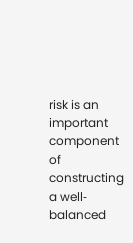risk is an important component of constructing a well‐balanced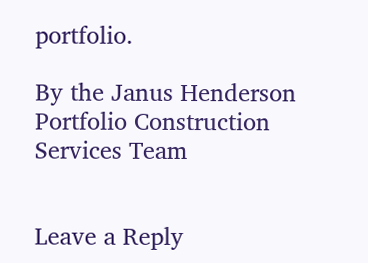portfolio.

By the Janus Henderson Portfolio Construction Services Team


Leave a Reply